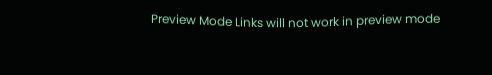Preview Mode Links will not work in preview mode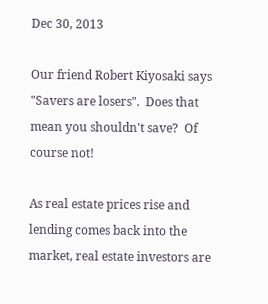Dec 30, 2013

Our friend Robert Kiyosaki says "Savers are losers".  Does that mean you shouldn't save?  Of course not!

As real estate prices rise and lending comes back into the market, real estate investors are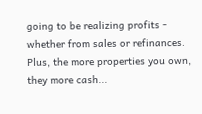going to be realizing profits - whether from sales or refinances.  Plus, the more properties you own, they more cash...